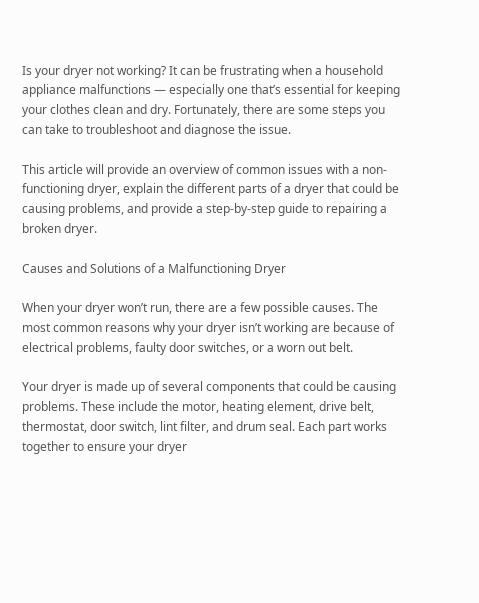Is your dryer not working? It can be frustrating when a household appliance malfunctions — especially one that’s essential for keeping your clothes clean and dry. Fortunately, there are some steps you can take to troubleshoot and diagnose the issue.

This article will provide an overview of common issues with a non-functioning dryer, explain the different parts of a dryer that could be causing problems, and provide a step-by-step guide to repairing a broken dryer.

Causes and Solutions of a Malfunctioning Dryer

When your dryer won’t run, there are a few possible causes. The most common reasons why your dryer isn’t working are because of electrical problems, faulty door switches, or a worn out belt.

Your dryer is made up of several components that could be causing problems. These include the motor, heating element, drive belt, thermostat, door switch, lint filter, and drum seal. Each part works together to ensure your dryer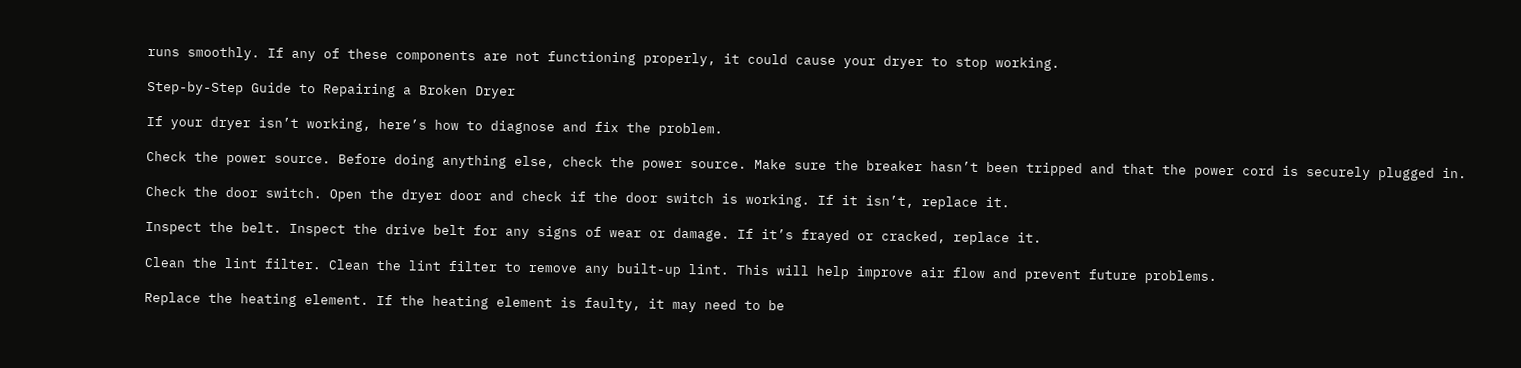runs smoothly. If any of these components are not functioning properly, it could cause your dryer to stop working.

Step-by-Step Guide to Repairing a Broken Dryer

If your dryer isn’t working, here’s how to diagnose and fix the problem.

Check the power source. Before doing anything else, check the power source. Make sure the breaker hasn’t been tripped and that the power cord is securely plugged in.

Check the door switch. Open the dryer door and check if the door switch is working. If it isn’t, replace it.

Inspect the belt. Inspect the drive belt for any signs of wear or damage. If it’s frayed or cracked, replace it.

Clean the lint filter. Clean the lint filter to remove any built-up lint. This will help improve air flow and prevent future problems.

Replace the heating element. If the heating element is faulty, it may need to be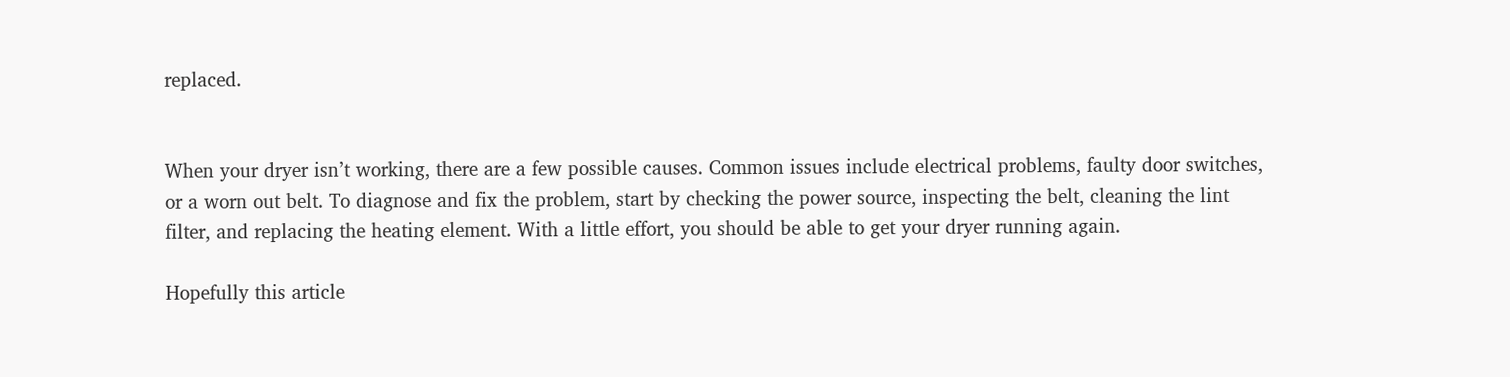replaced.


When your dryer isn’t working, there are a few possible causes. Common issues include electrical problems, faulty door switches, or a worn out belt. To diagnose and fix the problem, start by checking the power source, inspecting the belt, cleaning the lint filter, and replacing the heating element. With a little effort, you should be able to get your dryer running again.

Hopefully this article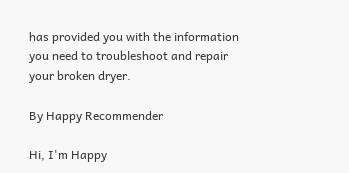has provided you with the information you need to troubleshoot and repair your broken dryer.

By Happy Recommender

Hi, I'm Happy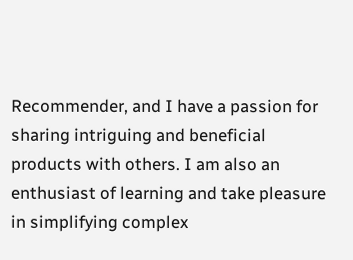Recommender, and I have a passion for sharing intriguing and beneficial products with others. I am also an enthusiast of learning and take pleasure in simplifying complex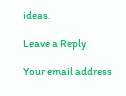ideas.

Leave a Reply

Your email address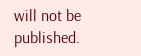will not be published.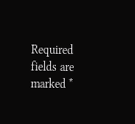Required fields are marked *